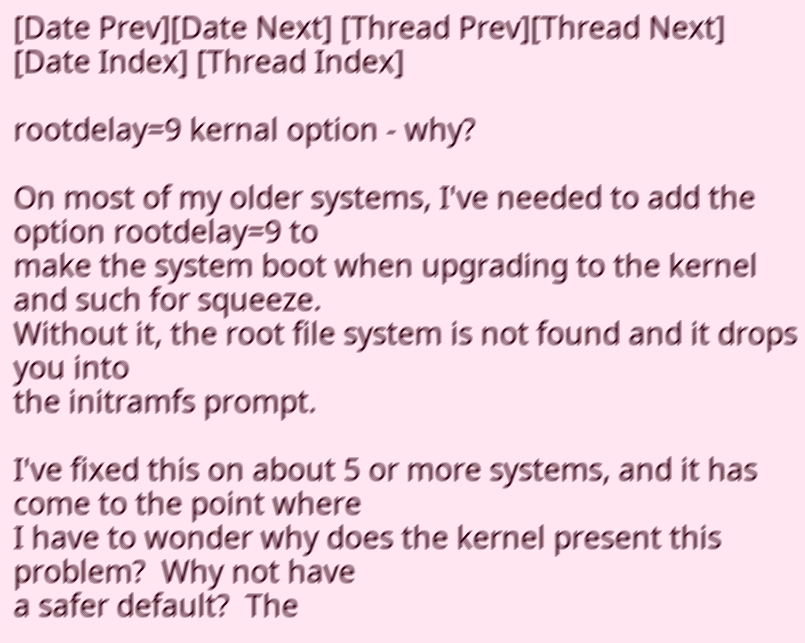[Date Prev][Date Next] [Thread Prev][Thread Next] [Date Index] [Thread Index]

rootdelay=9 kernal option - why?

On most of my older systems, I've needed to add the option rootdelay=9 to
make the system boot when upgrading to the kernel and such for squeeze.
Without it, the root file system is not found and it drops you into
the initramfs prompt.

I've fixed this on about 5 or more systems, and it has come to the point where
I have to wonder why does the kernel present this problem?  Why not have
a safer default?  The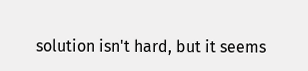solution isn't hard, but it seems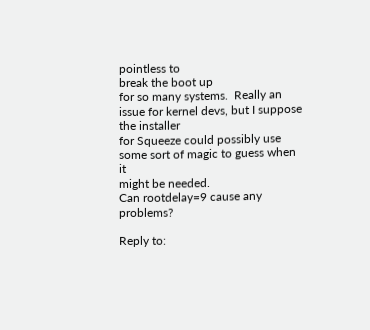pointless to
break the boot up
for so many systems.  Really an issue for kernel devs, but I suppose
the installer
for Squeeze could possibly use some sort of magic to guess when it
might be needed.
Can rootdelay=9 cause any problems?

Reply to: